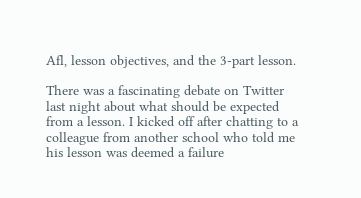Afl, lesson objectives, and the 3-part lesson.

There was a fascinating debate on Twitter last night about what should be expected from a lesson. I kicked off after chatting to a colleague from another school who told me his lesson was deemed a failure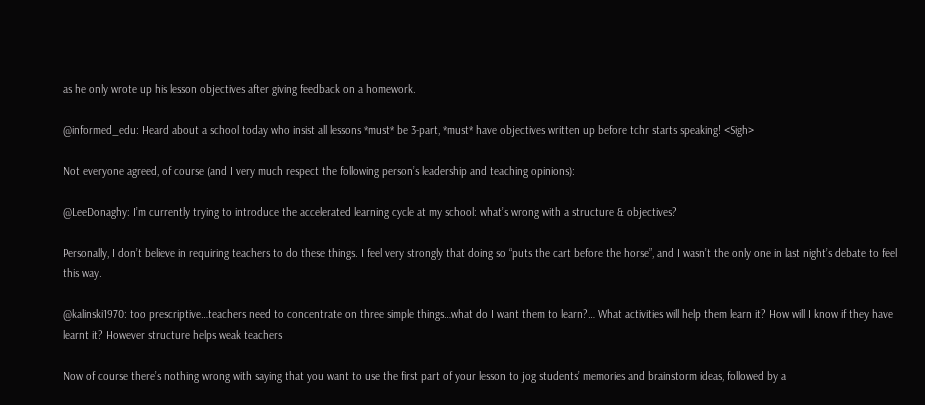as he only wrote up his lesson objectives after giving feedback on a homework.

@informed_edu: Heard about a school today who insist all lessons *must* be 3-part, *must* have objectives written up before tchr starts speaking! <Sigh>

Not everyone agreed, of course (and I very much respect the following person’s leadership and teaching opinions):

@LeeDonaghy: I’m currently trying to introduce the accelerated learning cycle at my school: what’s wrong with a structure & objectives?

Personally, I don’t believe in requiring teachers to do these things. I feel very strongly that doing so “puts the cart before the horse”, and I wasn’t the only one in last night’s debate to feel this way.

@kalinski1970: too prescriptive…teachers need to concentrate on three simple things…what do I want them to learn?… What activities will help them learn it? How will I know if they have learnt it? However structure helps weak teachers

Now of course there’s nothing wrong with saying that you want to use the first part of your lesson to jog students’ memories and brainstorm ideas, followed by a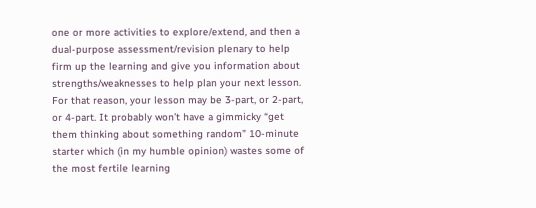one or more activities to explore/extend, and then a dual-purpose assessment/revision plenary to help firm up the learning and give you information about strengths/weaknesses to help plan your next lesson. For that reason, your lesson may be 3-part, or 2-part, or 4-part. It probably won’t have a gimmicky “get them thinking about something random” 10-minute starter which (in my humble opinion) wastes some of the most fertile learning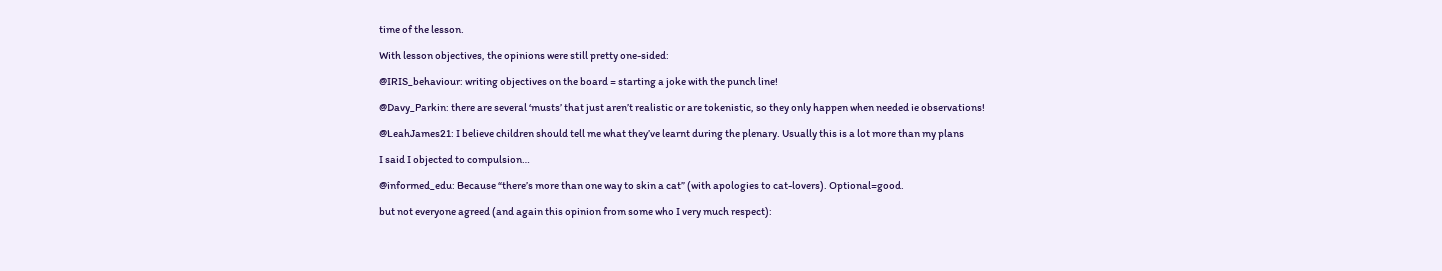time of the lesson.

With lesson objectives, the opinions were still pretty one-sided:

@IRIS_behaviour: writing objectives on the board = starting a joke with the punch line!

@Davy_Parkin: there are several ‘musts’ that just aren’t realistic or are tokenistic, so they only happen when needed ie observations!

@LeahJames21: I believe children should tell me what they’ve learnt during the plenary. Usually this is a lot more than my plans

I said I objected to compulsion…

@informed_edu: Because “there’s more than one way to skin a cat” (with apologies to cat-lovers). Optional=good.

but not everyone agreed (and again this opinion from some who I very much respect):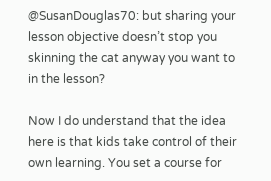@SusanDouglas70: but sharing your lesson objective doesn’t stop you skinning the cat anyway you want to in the lesson?

Now I do understand that the idea here is that kids take control of their own learning. You set a course for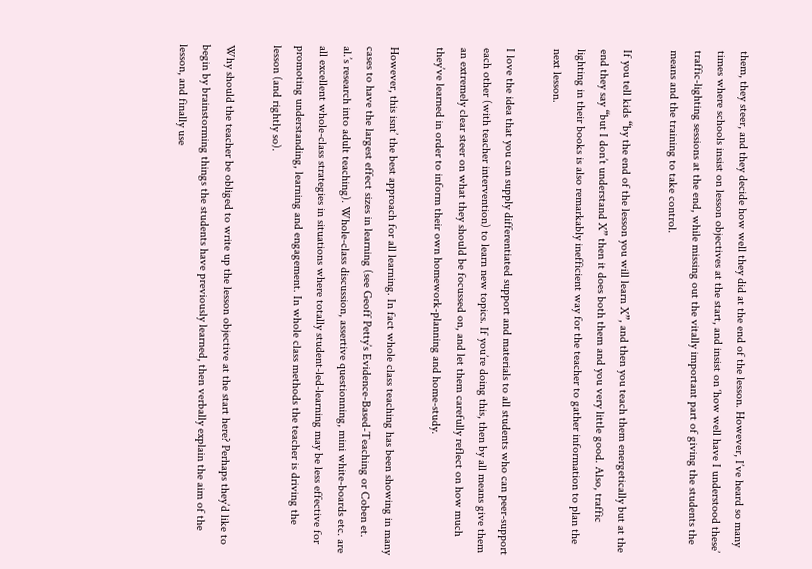them, they steer, and they decide how well they did at the end of the lesson. However, I’ve heard so many times where schools insist on lesson objectives at the start, and insist on ‘how well have I understood these’ traffic-lighting sessions at the end, while missing out the vitally important part of giving the students the means and the training to take control.

If you tell kids “by the end of the lesson you will learn X”, and then you teach them energetically but at the end they say “but I don’t understand X” then it does both them and you very little good. Also, traffic lighting in their books is also remarkably inefficient way for the teacher to gather information to plan the next lesson.

I love the idea that you can supply differentiated support and materials to all students who can peer-support each other (with teacher intervention) to learn new topics. If you’re doing this, then by all means give them an extremely clear steer on what they should be focussed on, and let them carefully reflect on how much they’ve learned in order to inform their own homework-planning and home-study.

However, this isnt’ the best approach for all learning. In fact whole class teaching has been showing in many cases to have the largest effect sizes in learning (see Geoff Petty’s Evidence-Based-Teaching or Coben et. al.’s research into adult teaching). Whole-class discussion, assertive questionning, mini white-boards etc. are all excellent whole-class strategies in situations where totally student-led-learning may be less effective for promoting understanding, learning and engagement. In whole class methods the teacher is driving the lesson (and rightly so).

Why should the teacher be obliged to write up the lesson objective at the start here? Perhaps they’d like to begin by brainstorming things the students have previously learned, then verbally explain the aim of the lesson, and finally use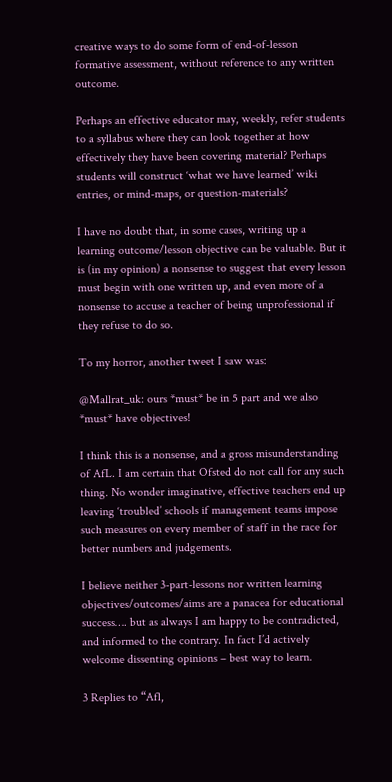creative ways to do some form of end-of-lesson formative assessment, without reference to any written outcome.

Perhaps an effective educator may, weekly, refer students to a syllabus where they can look together at how effectively they have been covering material? Perhaps students will construct ‘what we have learned’ wiki entries, or mind-maps, or question-materials?

I have no doubt that, in some cases, writing up a learning outcome/lesson objective can be valuable. But it is (in my opinion) a nonsense to suggest that every lesson must begin with one written up, and even more of a nonsense to accuse a teacher of being unprofessional if they refuse to do so.

To my horror, another tweet I saw was:

@Mallrat_uk: ours *must* be in 5 part and we also *must* have objectives!

I think this is a nonsense, and a gross misunderstanding of AfL. I am certain that Ofsted do not call for any such thing. No wonder imaginative, effective teachers end up leaving ‘troubled’ schools if management teams impose such measures on every member of staff in the race for better numbers and judgements.

I believe neither 3-part-lessons nor written learning objectives/outcomes/aims are a panacea for educational success…. but as always I am happy to be contradicted, and informed to the contrary. In fact I’d actively welcome dissenting opinions – best way to learn.

3 Replies to “Afl,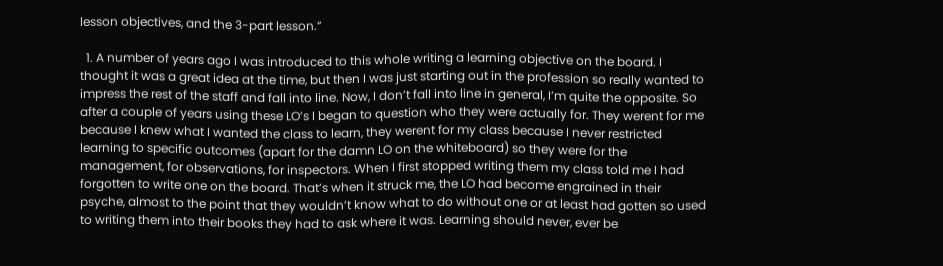lesson objectives, and the 3-part lesson.”

  1. A number of years ago I was introduced to this whole writing a learning objective on the board. I thought it was a great idea at the time, but then I was just starting out in the profession so really wanted to impress the rest of the staff and fall into line. Now, I don’t fall into line in general, I’m quite the opposite. So after a couple of years using these LO’s I began to question who they were actually for. They werent for me because I knew what I wanted the class to learn, they werent for my class because I never restricted learning to specific outcomes (apart for the damn LO on the whiteboard) so they were for the management, for observations, for inspectors. When I first stopped writing them my class told me I had forgotten to write one on the board. That’s when it struck me, the LO had become engrained in their psyche, almost to the point that they wouldn’t know what to do without one or at least had gotten so used to writing them into their books they had to ask where it was. Learning should never, ever be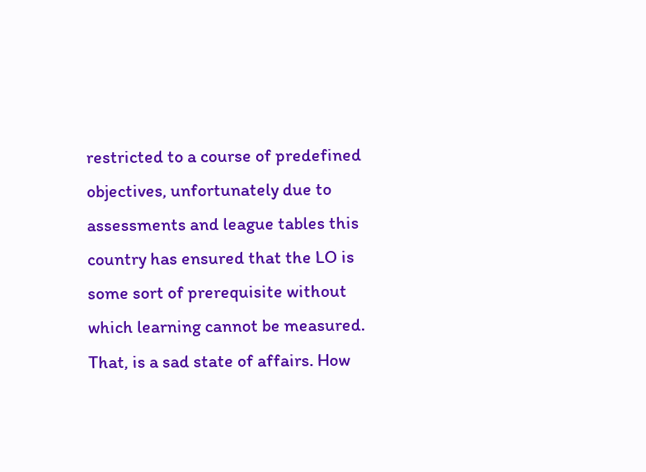restricted to a course of predefined objectives, unfortunately due to assessments and league tables this country has ensured that the LO is some sort of prerequisite without which learning cannot be measured. That, is a sad state of affairs. How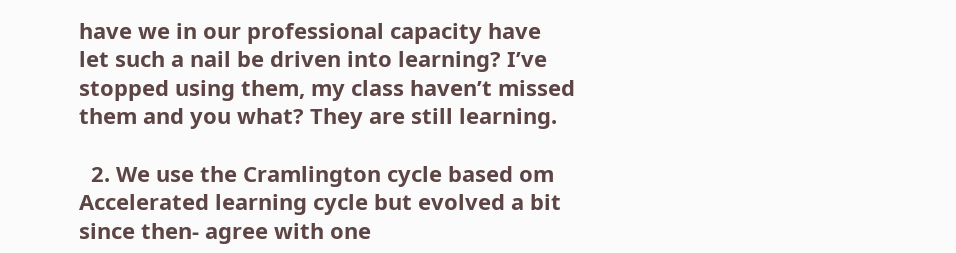have we in our professional capacity have let such a nail be driven into learning? I’ve stopped using them, my class haven’t missed them and you what? They are still learning.

  2. We use the Cramlington cycle based om Accelerated learning cycle but evolved a bit since then- agree with one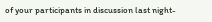of your participants in discussion last night-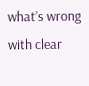what’s wrong with clear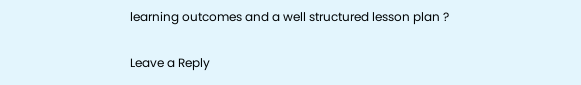learning outcomes and a well structured lesson plan ?

Leave a Reply